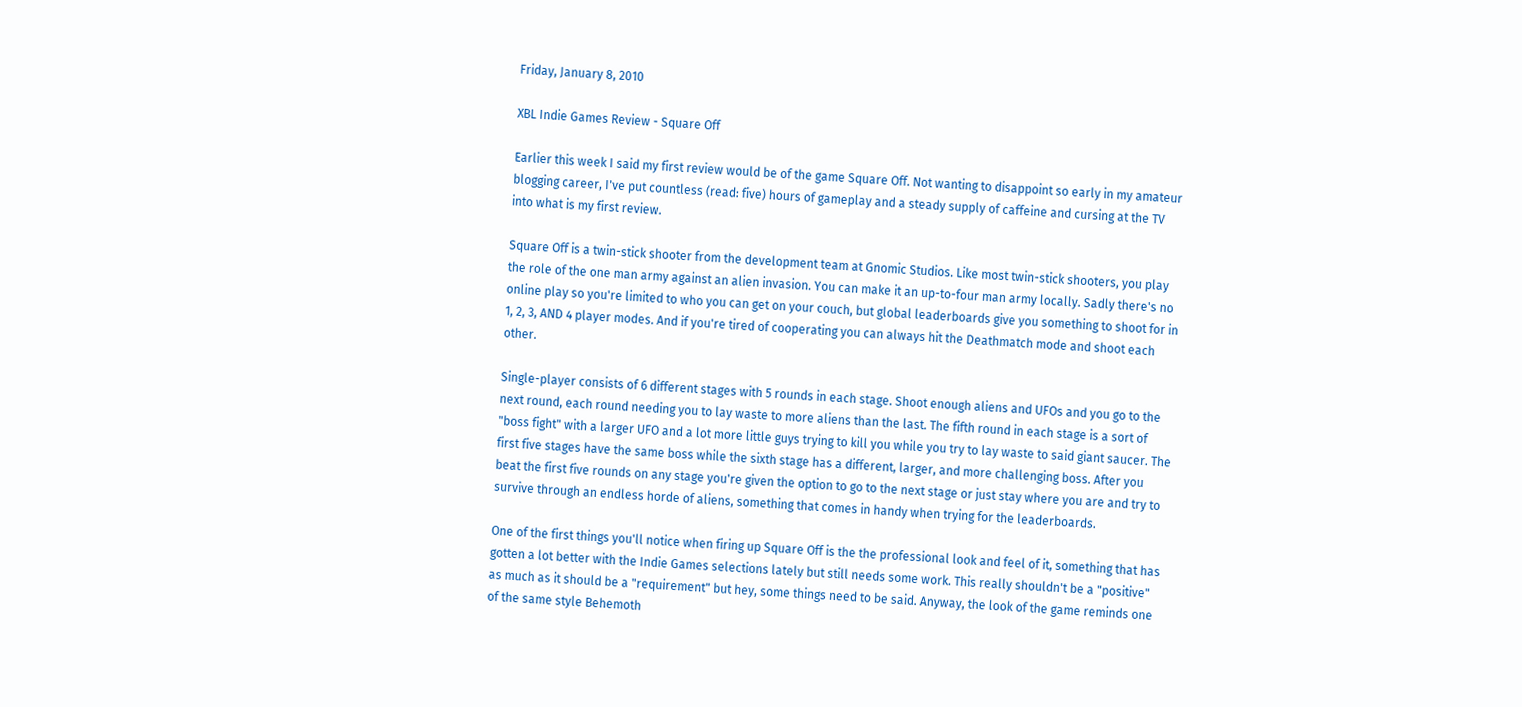Friday, January 8, 2010

XBL Indie Games Review - Square Off

Earlier this week I said my first review would be of the game Square Off. Not wanting to disappoint so early in my amateur blogging career, I've put countless (read: five) hours of gameplay and a steady supply of caffeine and cursing at the TV into what is my first review.

Square Off is a twin-stick shooter from the development team at Gnomic Studios. Like most twin-stick shooters, you play the role of the one man army against an alien invasion. You can make it an up-to-four man army locally. Sadly there's no online play so you're limited to who you can get on your couch, but global leaderboards give you something to shoot for in 1, 2, 3, AND 4 player modes. And if you're tired of cooperating you can always hit the Deathmatch mode and shoot each other.

Single-player consists of 6 different stages with 5 rounds in each stage. Shoot enough aliens and UFOs and you go to the next round, each round needing you to lay waste to more aliens than the last. The fifth round in each stage is a sort of "boss fight" with a larger UFO and a lot more little guys trying to kill you while you try to lay waste to said giant saucer. The first five stages have the same boss while the sixth stage has a different, larger, and more challenging boss. After you beat the first five rounds on any stage you're given the option to go to the next stage or just stay where you are and try to survive through an endless horde of aliens, something that comes in handy when trying for the leaderboards.

One of the first things you'll notice when firing up Square Off is the the professional look and feel of it, something that has gotten a lot better with the Indie Games selections lately but still needs some work. This really shouldn't be a "positive" as much as it should be a "requirement" but hey, some things need to be said. Anyway, the look of the game reminds one of the same style Behemoth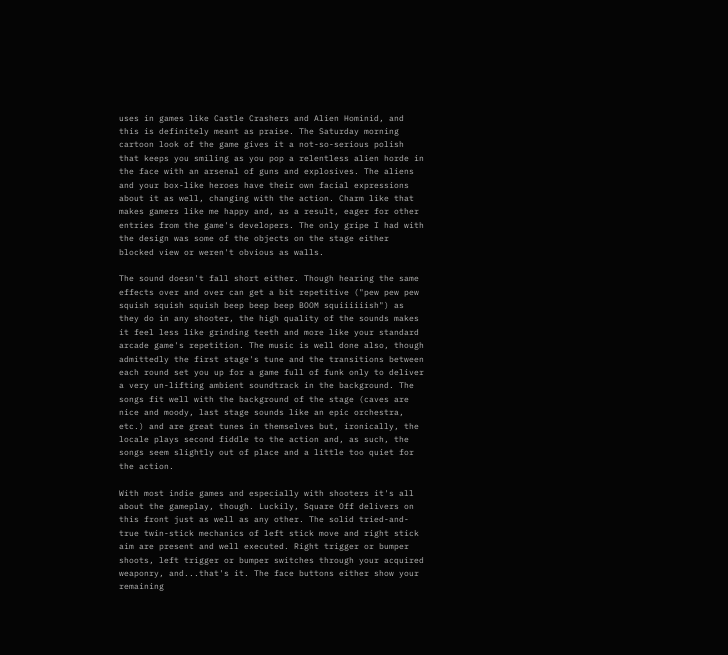uses in games like Castle Crashers and Alien Hominid, and this is definitely meant as praise. The Saturday morning cartoon look of the game gives it a not-so-serious polish that keeps you smiling as you pop a relentless alien horde in the face with an arsenal of guns and explosives. The aliens and your box-like heroes have their own facial expressions about it as well, changing with the action. Charm like that makes gamers like me happy and, as a result, eager for other entries from the game's developers. The only gripe I had with the design was some of the objects on the stage either blocked view or weren't obvious as walls.

The sound doesn't fall short either. Though hearing the same effects over and over can get a bit repetitive ("pew pew pew squish squish squish beep beep beep BOOM squiiiiiish") as they do in any shooter, the high quality of the sounds makes it feel less like grinding teeth and more like your standard arcade game's repetition. The music is well done also, though admittedly the first stage's tune and the transitions between each round set you up for a game full of funk only to deliver a very un-lifting ambient soundtrack in the background. The songs fit well with the background of the stage (caves are nice and moody, last stage sounds like an epic orchestra, etc.) and are great tunes in themselves but, ironically, the locale plays second fiddle to the action and, as such, the songs seem slightly out of place and a little too quiet for the action.

With most indie games and especially with shooters it's all about the gameplay, though. Luckily, Square Off delivers on this front just as well as any other. The solid tried-and-true twin-stick mechanics of left stick move and right stick aim are present and well executed. Right trigger or bumper shoots, left trigger or bumper switches through your acquired weaponry, and...that's it. The face buttons either show your remaining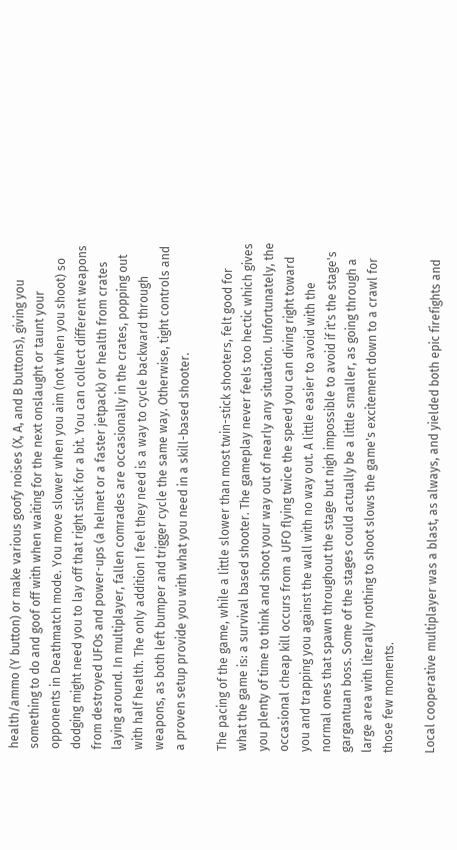health/ammo (Y button) or make various goofy noises (X, A, and B buttons), giving you something to do and goof off with when waiting for the next onslaught or taunt your opponents in Deathmatch mode. You move slower when you aim (not when you shoot) so dodging might need you to lay off that right stick for a bit. You can collect different weapons from destroyed UFOs and power-ups (a helmet or a faster jetpack) or health from crates laying around. In multiplayer, fallen comrades are occasionally in the crates, popping out with half health. The only addition I feel they need is a way to cycle backward through weapons, as both left bumper and trigger cycle the same way. Otherwise, tight controls and a proven setup provide you with what you need in a skill-based shooter.

The pacing of the game, while a little slower than most twin-stick shooters, felt good for what the game is: a survival based shooter. The gameplay never feels too hectic which gives you plenty of time to think and shoot your way out of nearly any situation. Unfortunately, the occasional cheap kill occurs from a UFO flying twice the speed you can diving right toward you and trapping you against the wall with no way out. A little easier to avoid with the normal ones that spawn throughout the stage but nigh impossible to avoid if it's the stage's gargantuan boss. Some of the stages could actually be a little smaller, as going through a large area with literally nothing to shoot slows the game's excitement down to a crawl for those few moments.

Local cooperative multiplayer was a blast, as always, and yielded both epic firefights and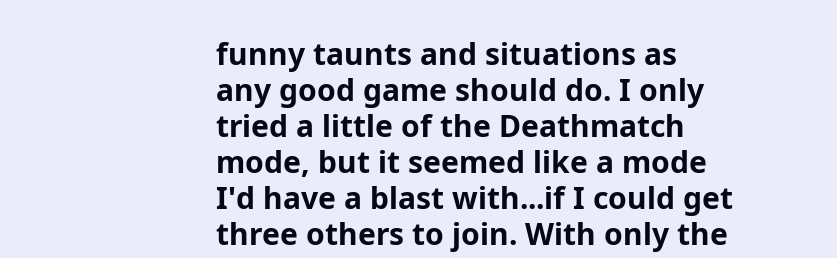funny taunts and situations as any good game should do. I only tried a little of the Deathmatch mode, but it seemed like a mode I'd have a blast with...if I could get three others to join. With only the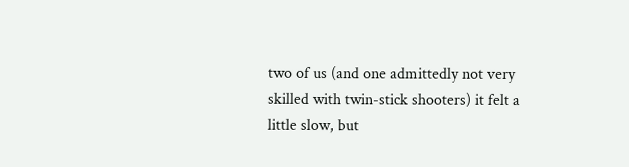two of us (and one admittedly not very skilled with twin-stick shooters) it felt a little slow, but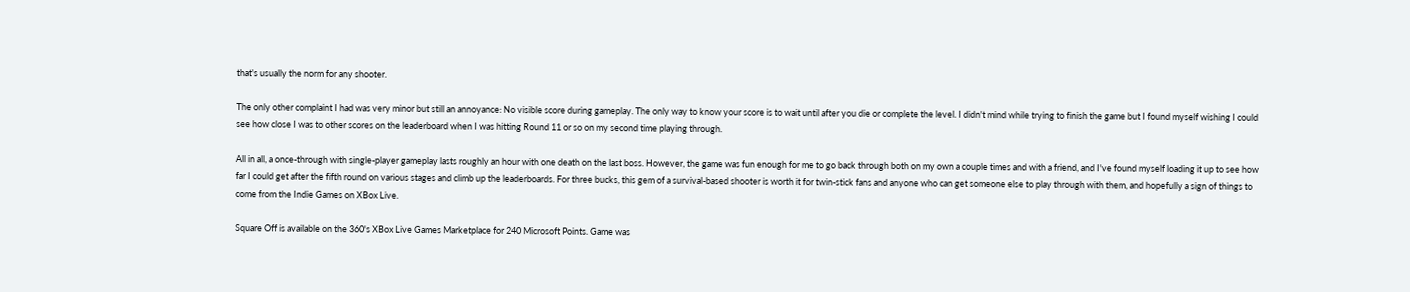that's usually the norm for any shooter.

The only other complaint I had was very minor but still an annoyance: No visible score during gameplay. The only way to know your score is to wait until after you die or complete the level. I didn't mind while trying to finish the game but I found myself wishing I could see how close I was to other scores on the leaderboard when I was hitting Round 11 or so on my second time playing through.

All in all, a once-through with single-player gameplay lasts roughly an hour with one death on the last boss. However, the game was fun enough for me to go back through both on my own a couple times and with a friend, and I've found myself loading it up to see how far I could get after the fifth round on various stages and climb up the leaderboards. For three bucks, this gem of a survival-based shooter is worth it for twin-stick fans and anyone who can get someone else to play through with them, and hopefully a sign of things to come from the Indie Games on XBox Live.

Square Off is available on the 360's XBox Live Games Marketplace for 240 Microsoft Points. Game was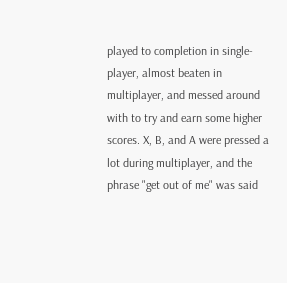played to completion in single-player, almost beaten in multiplayer, and messed around with to try and earn some higher scores. X, B, and A were pressed a lot during multiplayer, and the phrase "get out of me" was said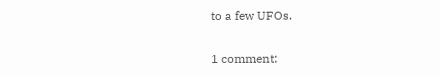to a few UFOs.

1 comment: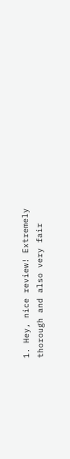1. Hey, nice review! Extremely thorough and also very fair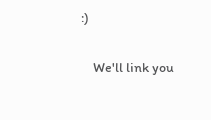:)

    We'll link you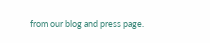from our blog and press page.